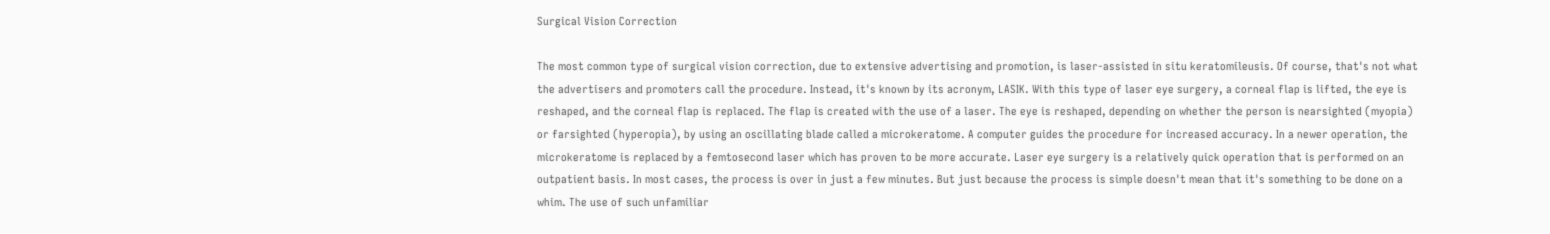Surgical Vision Correction

The most common type of surgical vision correction, due to extensive advertising and promotion, is laser-assisted in situ keratomileusis. Of course, that's not what the advertisers and promoters call the procedure. Instead, it's known by its acronym, LASIK. With this type of laser eye surgery, a corneal flap is lifted, the eye is reshaped, and the corneal flap is replaced. The flap is created with the use of a laser. The eye is reshaped, depending on whether the person is nearsighted (myopia) or farsighted (hyperopia), by using an oscillating blade called a microkeratome. A computer guides the procedure for increased accuracy. In a newer operation, the microkeratome is replaced by a femtosecond laser which has proven to be more accurate. Laser eye surgery is a relatively quick operation that is performed on an outpatient basis. In most cases, the process is over in just a few minutes. But just because the process is simple doesn't mean that it's something to be done on a whim. The use of such unfamiliar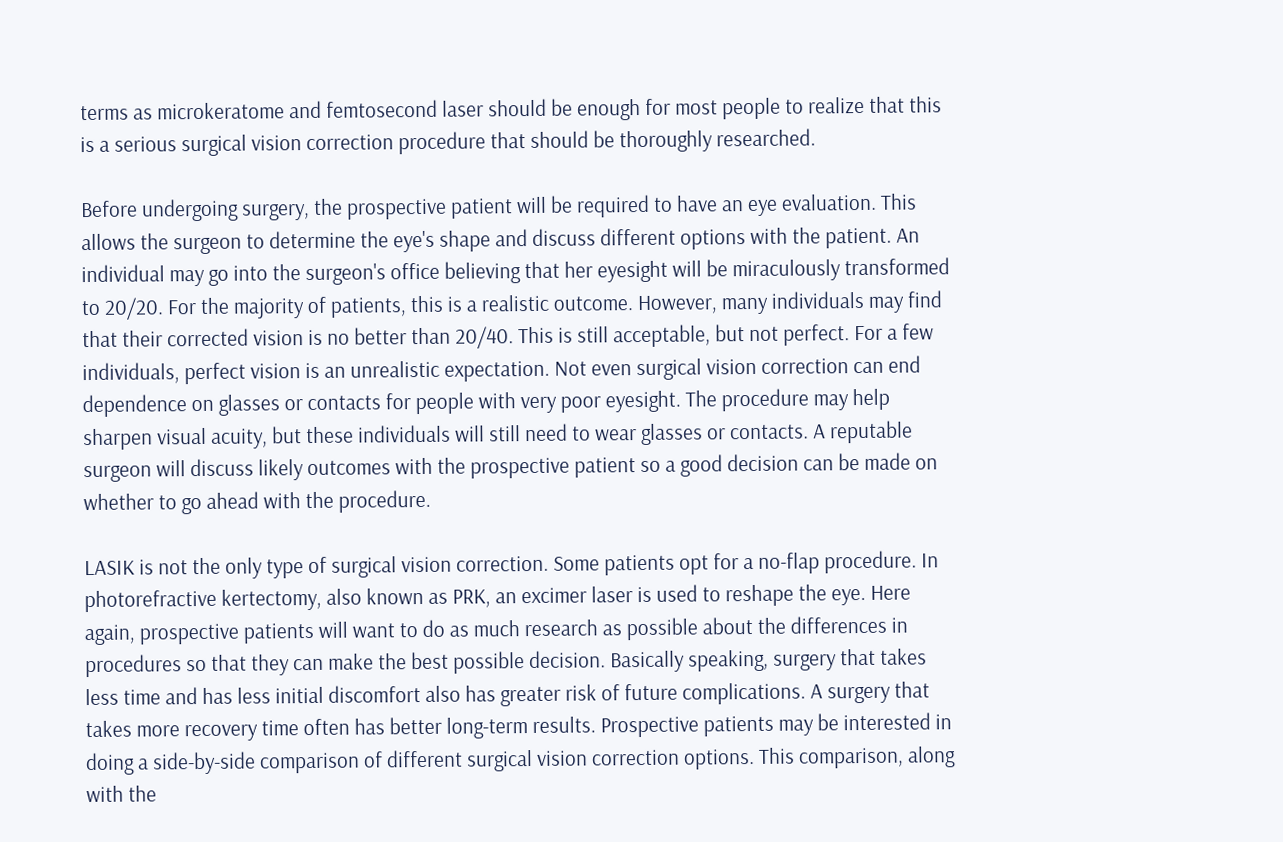terms as microkeratome and femtosecond laser should be enough for most people to realize that this is a serious surgical vision correction procedure that should be thoroughly researched.

Before undergoing surgery, the prospective patient will be required to have an eye evaluation. This allows the surgeon to determine the eye's shape and discuss different options with the patient. An individual may go into the surgeon's office believing that her eyesight will be miraculously transformed to 20/20. For the majority of patients, this is a realistic outcome. However, many individuals may find that their corrected vision is no better than 20/40. This is still acceptable, but not perfect. For a few individuals, perfect vision is an unrealistic expectation. Not even surgical vision correction can end dependence on glasses or contacts for people with very poor eyesight. The procedure may help sharpen visual acuity, but these individuals will still need to wear glasses or contacts. A reputable surgeon will discuss likely outcomes with the prospective patient so a good decision can be made on whether to go ahead with the procedure.

LASIK is not the only type of surgical vision correction. Some patients opt for a no-flap procedure. In photorefractive kertectomy, also known as PRK, an excimer laser is used to reshape the eye. Here again, prospective patients will want to do as much research as possible about the differences in procedures so that they can make the best possible decision. Basically speaking, surgery that takes less time and has less initial discomfort also has greater risk of future complications. A surgery that takes more recovery time often has better long-term results. Prospective patients may be interested in doing a side-by-side comparison of different surgical vision correction options. This comparison, along with the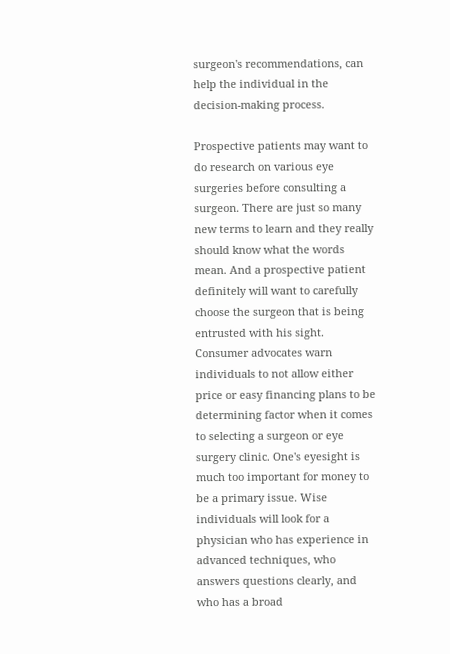surgeon's recommendations, can help the individual in the decision-making process.

Prospective patients may want to do research on various eye surgeries before consulting a surgeon. There are just so many new terms to learn and they really should know what the words mean. And a prospective patient definitely will want to carefully choose the surgeon that is being entrusted with his sight. Consumer advocates warn individuals to not allow either price or easy financing plans to be determining factor when it comes to selecting a surgeon or eye surgery clinic. One's eyesight is much too important for money to be a primary issue. Wise individuals will look for a physician who has experience in advanced techniques, who answers questions clearly, and who has a broad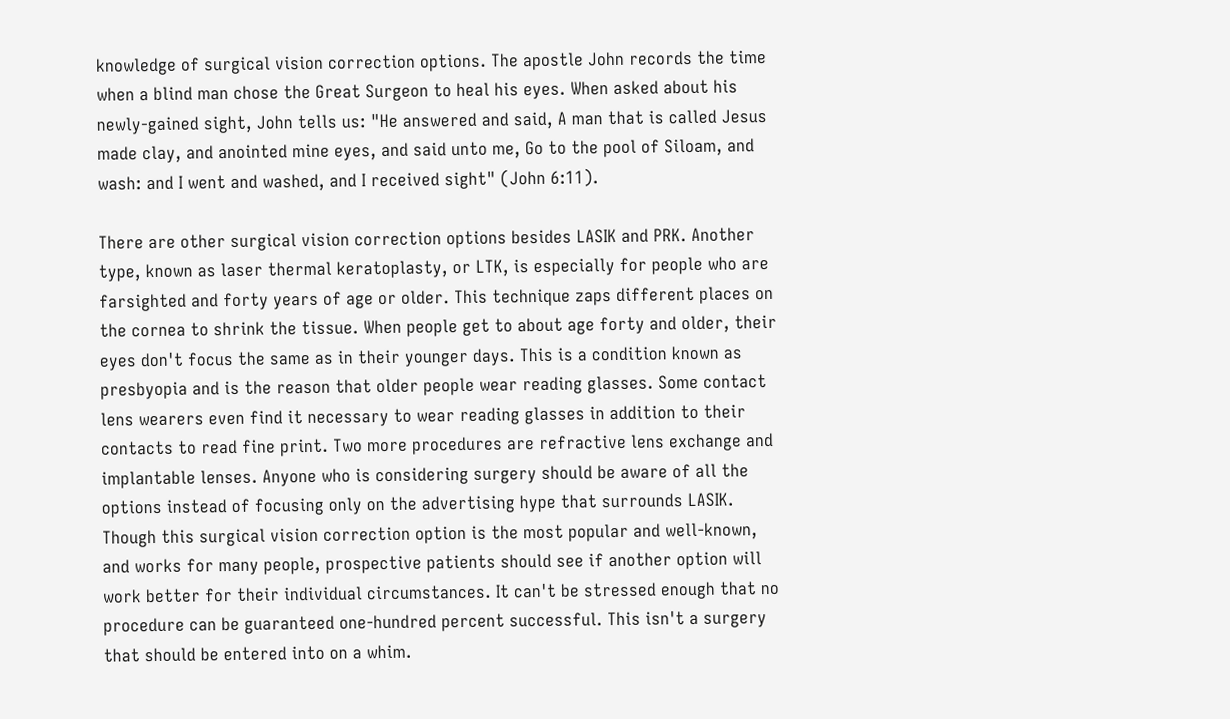knowledge of surgical vision correction options. The apostle John records the time when a blind man chose the Great Surgeon to heal his eyes. When asked about his newly-gained sight, John tells us: "He answered and said, A man that is called Jesus made clay, and anointed mine eyes, and said unto me, Go to the pool of Siloam, and wash: and I went and washed, and I received sight" (John 6:11).

There are other surgical vision correction options besides LASIK and PRK. Another type, known as laser thermal keratoplasty, or LTK, is especially for people who are farsighted and forty years of age or older. This technique zaps different places on the cornea to shrink the tissue. When people get to about age forty and older, their eyes don't focus the same as in their younger days. This is a condition known as presbyopia and is the reason that older people wear reading glasses. Some contact lens wearers even find it necessary to wear reading glasses in addition to their contacts to read fine print. Two more procedures are refractive lens exchange and implantable lenses. Anyone who is considering surgery should be aware of all the options instead of focusing only on the advertising hype that surrounds LASIK. Though this surgical vision correction option is the most popular and well-known, and works for many people, prospective patients should see if another option will work better for their individual circumstances. It can't be stressed enough that no procedure can be guaranteed one-hundred percent successful. This isn't a surgery that should be entered into on a whim.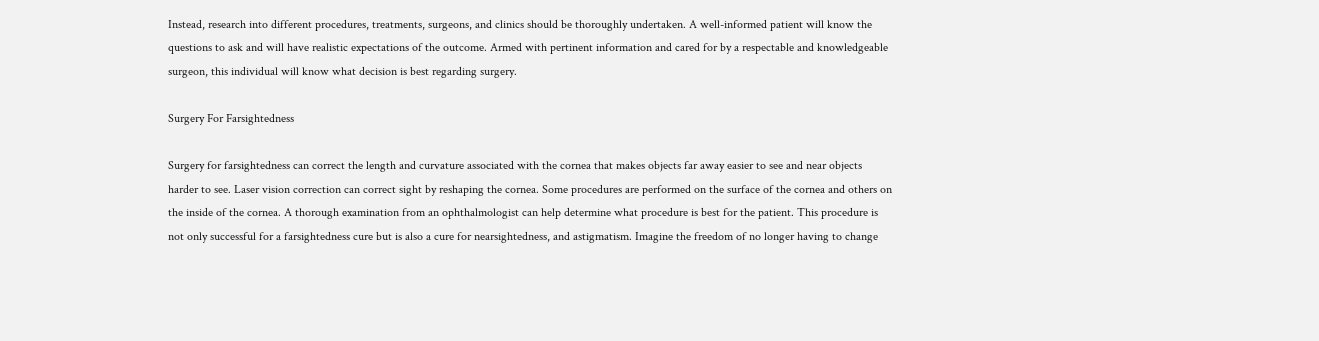Instead, research into different procedures, treatments, surgeons, and clinics should be thoroughly undertaken. A well-informed patient will know the questions to ask and will have realistic expectations of the outcome. Armed with pertinent information and cared for by a respectable and knowledgeable surgeon, this individual will know what decision is best regarding surgery.

Surgery For Farsightedness

Surgery for farsightedness can correct the length and curvature associated with the cornea that makes objects far away easier to see and near objects harder to see. Laser vision correction can correct sight by reshaping the cornea. Some procedures are performed on the surface of the cornea and others on the inside of the cornea. A thorough examination from an ophthalmologist can help determine what procedure is best for the patient. This procedure is not only successful for a farsightedness cure but is also a cure for nearsightedness, and astigmatism. Imagine the freedom of no longer having to change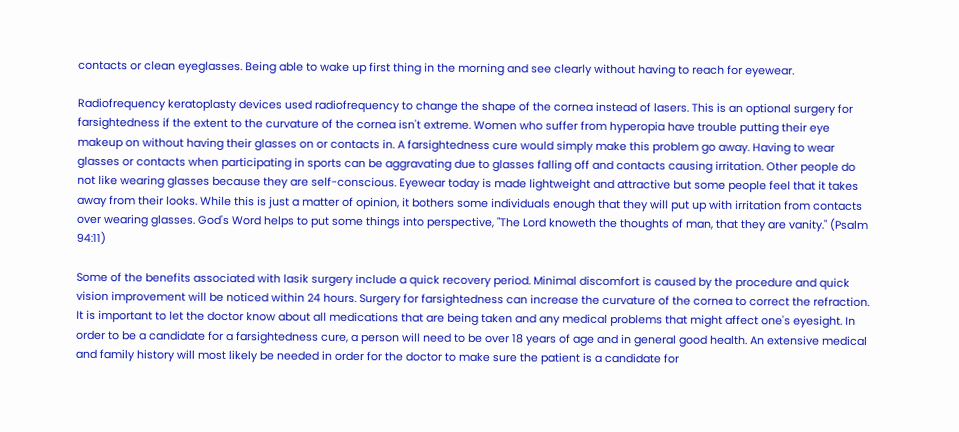contacts or clean eyeglasses. Being able to wake up first thing in the morning and see clearly without having to reach for eyewear.

Radiofrequency keratoplasty devices used radiofrequency to change the shape of the cornea instead of lasers. This is an optional surgery for farsightedness if the extent to the curvature of the cornea isn't extreme. Women who suffer from hyperopia have trouble putting their eye makeup on without having their glasses on or contacts in. A farsightedness cure would simply make this problem go away. Having to wear glasses or contacts when participating in sports can be aggravating due to glasses falling off and contacts causing irritation. Other people do not like wearing glasses because they are self-conscious. Eyewear today is made lightweight and attractive but some people feel that it takes away from their looks. While this is just a matter of opinion, it bothers some individuals enough that they will put up with irritation from contacts over wearing glasses. God's Word helps to put some things into perspective, "The Lord knoweth the thoughts of man, that they are vanity." (Psalm 94:11)

Some of the benefits associated with lasik surgery include a quick recovery period. Minimal discomfort is caused by the procedure and quick vision improvement will be noticed within 24 hours. Surgery for farsightedness can increase the curvature of the cornea to correct the refraction. It is important to let the doctor know about all medications that are being taken and any medical problems that might affect one's eyesight. In order to be a candidate for a farsightedness cure, a person will need to be over 18 years of age and in general good health. An extensive medical and family history will most likely be needed in order for the doctor to make sure the patient is a candidate for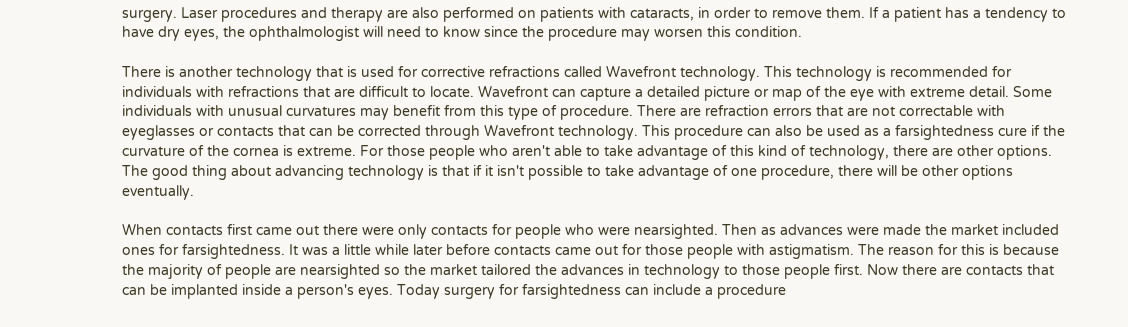surgery. Laser procedures and therapy are also performed on patients with cataracts, in order to remove them. If a patient has a tendency to have dry eyes, the ophthalmologist will need to know since the procedure may worsen this condition.

There is another technology that is used for corrective refractions called Wavefront technology. This technology is recommended for individuals with refractions that are difficult to locate. Wavefront can capture a detailed picture or map of the eye with extreme detail. Some individuals with unusual curvatures may benefit from this type of procedure. There are refraction errors that are not correctable with eyeglasses or contacts that can be corrected through Wavefront technology. This procedure can also be used as a farsightedness cure if the curvature of the cornea is extreme. For those people who aren't able to take advantage of this kind of technology, there are other options. The good thing about advancing technology is that if it isn't possible to take advantage of one procedure, there will be other options eventually.

When contacts first came out there were only contacts for people who were nearsighted. Then as advances were made the market included ones for farsightedness. It was a little while later before contacts came out for those people with astigmatism. The reason for this is because the majority of people are nearsighted so the market tailored the advances in technology to those people first. Now there are contacts that can be implanted inside a person's eyes. Today surgery for farsightedness can include a procedure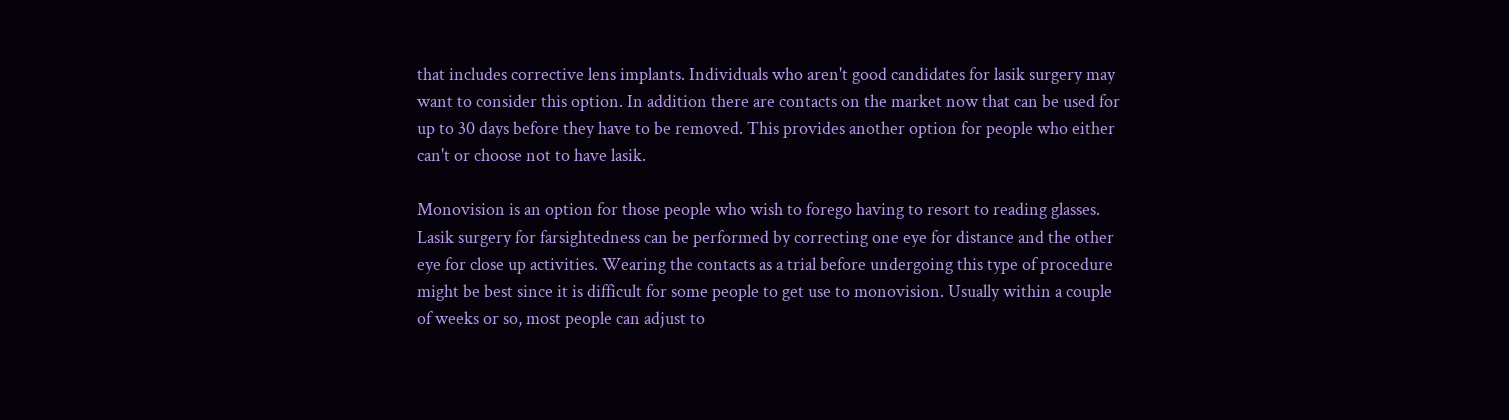that includes corrective lens implants. Individuals who aren't good candidates for lasik surgery may want to consider this option. In addition there are contacts on the market now that can be used for up to 30 days before they have to be removed. This provides another option for people who either can't or choose not to have lasik.

Monovision is an option for those people who wish to forego having to resort to reading glasses. Lasik surgery for farsightedness can be performed by correcting one eye for distance and the other eye for close up activities. Wearing the contacts as a trial before undergoing this type of procedure might be best since it is difficult for some people to get use to monovision. Usually within a couple of weeks or so, most people can adjust to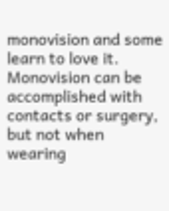monovision and some learn to love it. Monovision can be accomplished with contacts or surgery, but not when wearing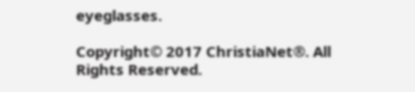eyeglasses.

Copyright© 2017 ChristiaNet®. All Rights Reserved.